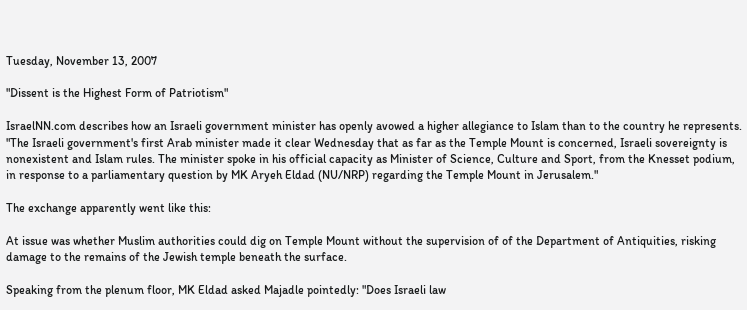Tuesday, November 13, 2007

"Dissent is the Highest Form of Patriotism"

IsraelNN.com describes how an Israeli government minister has openly avowed a higher allegiance to Islam than to the country he represents. "The Israeli government's first Arab minister made it clear Wednesday that as far as the Temple Mount is concerned, Israeli sovereignty is nonexistent and Islam rules. The minister spoke in his official capacity as Minister of Science, Culture and Sport, from the Knesset podium, in response to a parliamentary question by MK Aryeh Eldad (NU/NRP) regarding the Temple Mount in Jerusalem."

The exchange apparently went like this:

At issue was whether Muslim authorities could dig on Temple Mount without the supervision of of the Department of Antiquities, risking damage to the remains of the Jewish temple beneath the surface.

Speaking from the plenum floor, MK Eldad asked Majadle pointedly: "Does Israeli law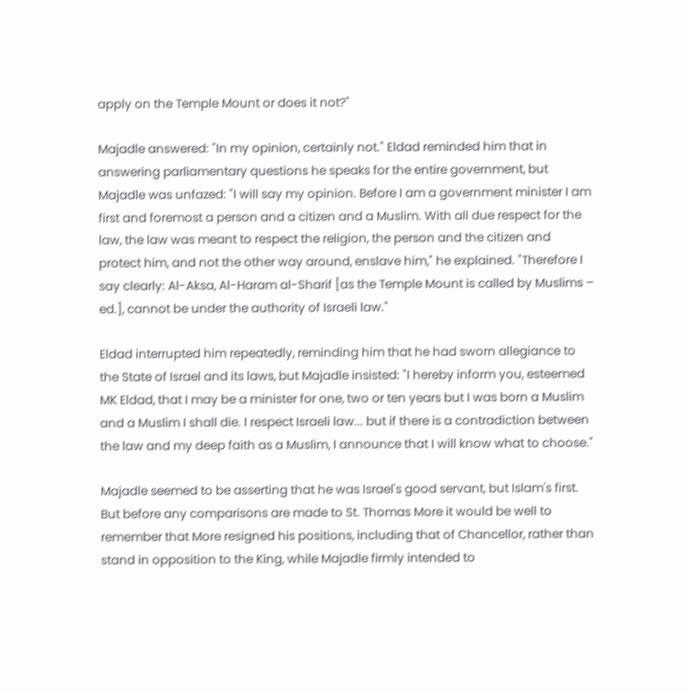apply on the Temple Mount or does it not?"

Majadle answered: "In my opinion, certainly not." Eldad reminded him that in answering parliamentary questions he speaks for the entire government, but Majadle was unfazed: "I will say my opinion. Before I am a government minister I am first and foremost a person and a citizen and a Muslim. With all due respect for the law, the law was meant to respect the religion, the person and the citizen and protect him, and not the other way around, enslave him," he explained. "Therefore I say clearly: Al-Aksa, Al-Haram al-Sharif [as the Temple Mount is called by Muslims – ed.], cannot be under the authority of Israeli law."

Eldad interrupted him repeatedly, reminding him that he had sworn allegiance to the State of Israel and its laws, but Majadle insisted: "I hereby inform you, esteemed MK Eldad, that I may be a minister for one, two or ten years but I was born a Muslim and a Muslim I shall die. I respect Israeli law... but if there is a contradiction between the law and my deep faith as a Muslim, I announce that I will know what to choose."

Majadle seemed to be asserting that he was Israel's good servant, but Islam's first. But before any comparisons are made to St. Thomas More it would be well to remember that More resigned his positions, including that of Chancellor, rather than stand in opposition to the King, while Majadle firmly intended to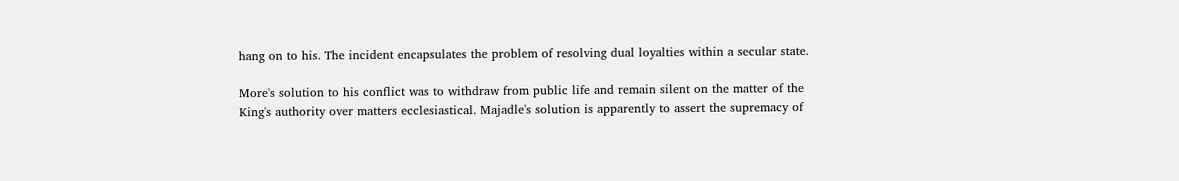hang on to his. The incident encapsulates the problem of resolving dual loyalties within a secular state.

More's solution to his conflict was to withdraw from public life and remain silent on the matter of the King's authority over matters ecclesiastical. Majadle's solution is apparently to assert the supremacy of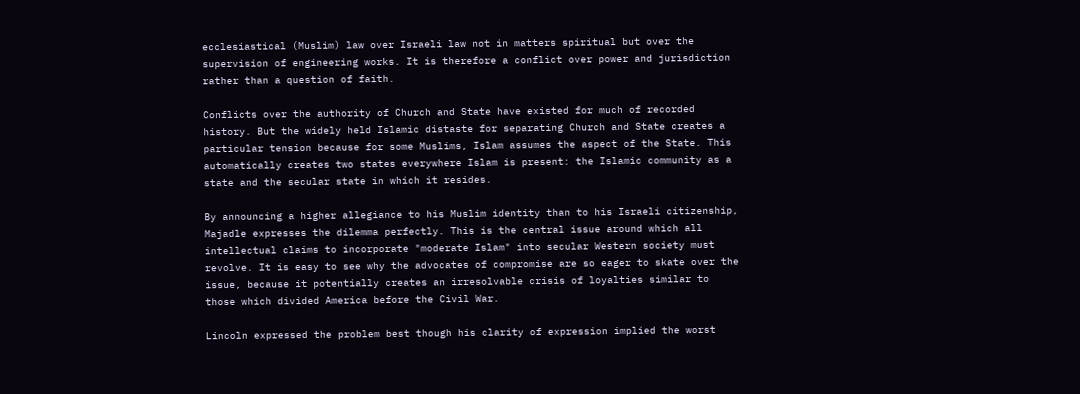ecclesiastical (Muslim) law over Israeli law not in matters spiritual but over the supervision of engineering works. It is therefore a conflict over power and jurisdiction rather than a question of faith.

Conflicts over the authority of Church and State have existed for much of recorded history. But the widely held Islamic distaste for separating Church and State creates a particular tension because for some Muslims, Islam assumes the aspect of the State. This automatically creates two states everywhere Islam is present: the Islamic community as a state and the secular state in which it resides.

By announcing a higher allegiance to his Muslim identity than to his Israeli citizenship, Majadle expresses the dilemma perfectly. This is the central issue around which all intellectual claims to incorporate "moderate Islam" into secular Western society must revolve. It is easy to see why the advocates of compromise are so eager to skate over the issue, because it potentially creates an irresolvable crisis of loyalties similar to those which divided America before the Civil War.

Lincoln expressed the problem best though his clarity of expression implied the worst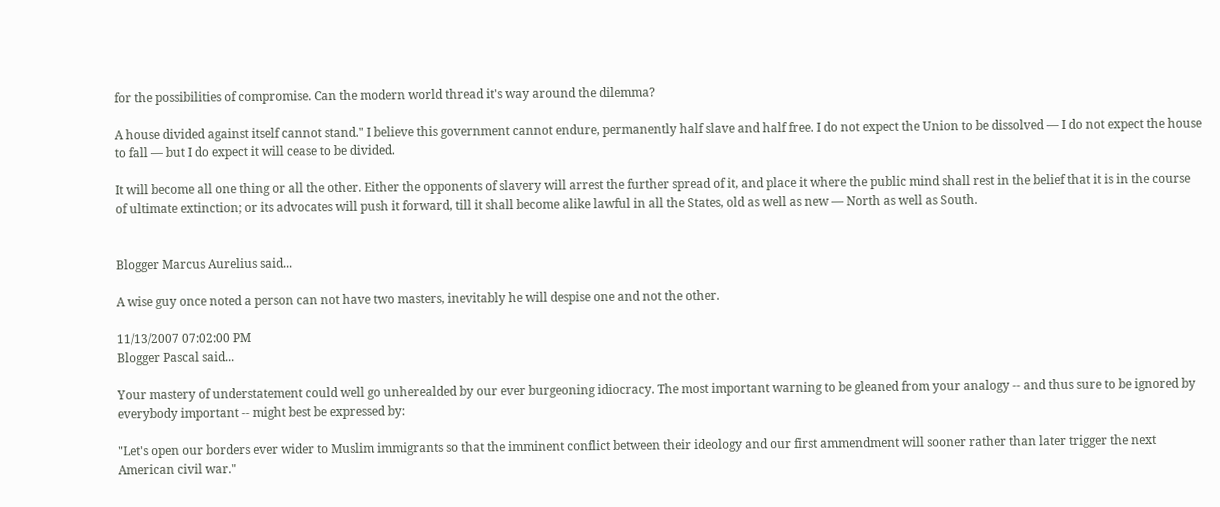for the possibilities of compromise. Can the modern world thread it's way around the dilemma?

A house divided against itself cannot stand." I believe this government cannot endure, permanently half slave and half free. I do not expect the Union to be dissolved — I do not expect the house to fall — but I do expect it will cease to be divided.

It will become all one thing or all the other. Either the opponents of slavery will arrest the further spread of it, and place it where the public mind shall rest in the belief that it is in the course of ultimate extinction; or its advocates will push it forward, till it shall become alike lawful in all the States, old as well as new — North as well as South.


Blogger Marcus Aurelius said...

A wise guy once noted a person can not have two masters, inevitably he will despise one and not the other.

11/13/2007 07:02:00 PM
Blogger Pascal said...

Your mastery of understatement could well go unherealded by our ever burgeoning idiocracy. The most important warning to be gleaned from your analogy -- and thus sure to be ignored by everybody important -- might best be expressed by:

"Let's open our borders ever wider to Muslim immigrants so that the imminent conflict between their ideology and our first ammendment will sooner rather than later trigger the next American civil war."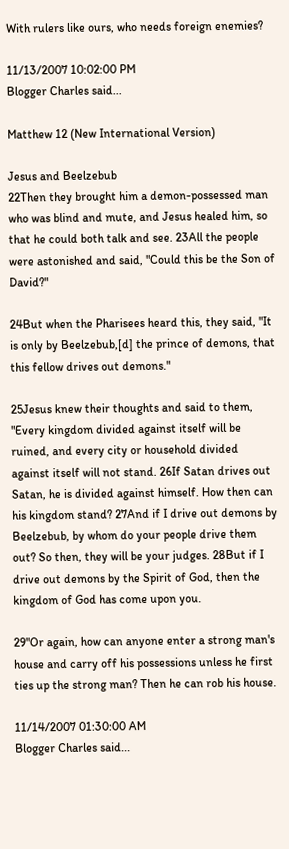With rulers like ours, who needs foreign enemies?

11/13/2007 10:02:00 PM
Blogger Charles said...

Matthew 12 (New International Version)

Jesus and Beelzebub
22Then they brought him a demon-possessed man who was blind and mute, and Jesus healed him, so that he could both talk and see. 23All the people were astonished and said, "Could this be the Son of David?"

24But when the Pharisees heard this, they said, "It is only by Beelzebub,[d] the prince of demons, that this fellow drives out demons."

25Jesus knew their thoughts and said to them, "Every kingdom divided against itself will be ruined, and every city or household divided against itself will not stand. 26If Satan drives out Satan, he is divided against himself. How then can his kingdom stand? 27And if I drive out demons by Beelzebub, by whom do your people drive them out? So then, they will be your judges. 28But if I drive out demons by the Spirit of God, then the kingdom of God has come upon you.

29"Or again, how can anyone enter a strong man's house and carry off his possessions unless he first ties up the strong man? Then he can rob his house.

11/14/2007 01:30:00 AM
Blogger Charles said...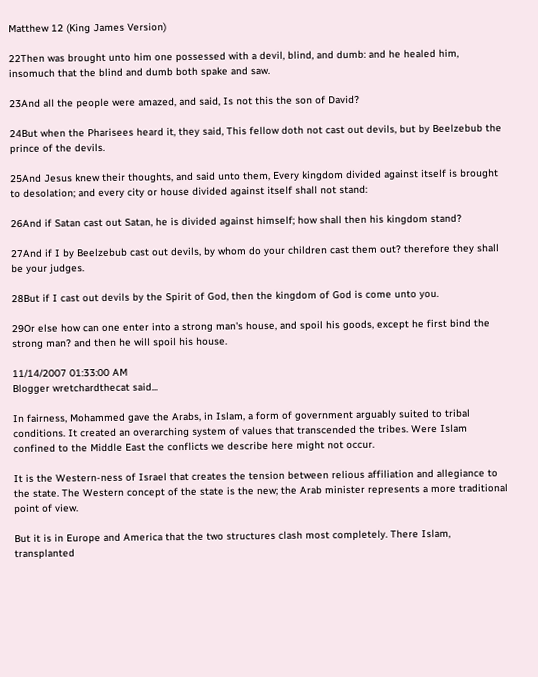Matthew 12 (King James Version)

22Then was brought unto him one possessed with a devil, blind, and dumb: and he healed him, insomuch that the blind and dumb both spake and saw.

23And all the people were amazed, and said, Is not this the son of David?

24But when the Pharisees heard it, they said, This fellow doth not cast out devils, but by Beelzebub the prince of the devils.

25And Jesus knew their thoughts, and said unto them, Every kingdom divided against itself is brought to desolation; and every city or house divided against itself shall not stand:

26And if Satan cast out Satan, he is divided against himself; how shall then his kingdom stand?

27And if I by Beelzebub cast out devils, by whom do your children cast them out? therefore they shall be your judges.

28But if I cast out devils by the Spirit of God, then the kingdom of God is come unto you.

29Or else how can one enter into a strong man's house, and spoil his goods, except he first bind the strong man? and then he will spoil his house.

11/14/2007 01:33:00 AM
Blogger wretchardthecat said...

In fairness, Mohammed gave the Arabs, in Islam, a form of government arguably suited to tribal conditions. It created an overarching system of values that transcended the tribes. Were Islam confined to the Middle East the conflicts we describe here might not occur.

It is the Western-ness of Israel that creates the tension between relious affiliation and allegiance to the state. The Western concept of the state is the new; the Arab minister represents a more traditional point of view.

But it is in Europe and America that the two structures clash most completely. There Islam, transplanted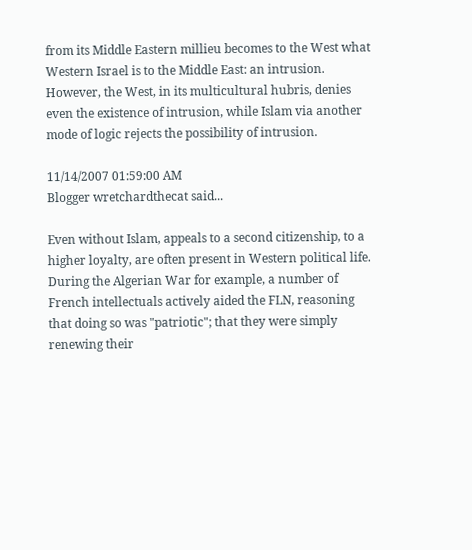from its Middle Eastern millieu becomes to the West what Western Israel is to the Middle East: an intrusion. However, the West, in its multicultural hubris, denies even the existence of intrusion, while Islam via another mode of logic rejects the possibility of intrusion.

11/14/2007 01:59:00 AM
Blogger wretchardthecat said...

Even without Islam, appeals to a second citizenship, to a higher loyalty, are often present in Western political life. During the Algerian War for example, a number of French intellectuals actively aided the FLN, reasoning that doing so was "patriotic"; that they were simply renewing their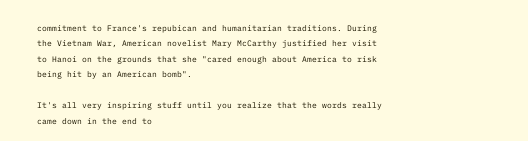commitment to France's repubican and humanitarian traditions. During the Vietnam War, American novelist Mary McCarthy justified her visit to Hanoi on the grounds that she "cared enough about America to risk being hit by an American bomb".

It's all very inspiring stuff until you realize that the words really came down in the end to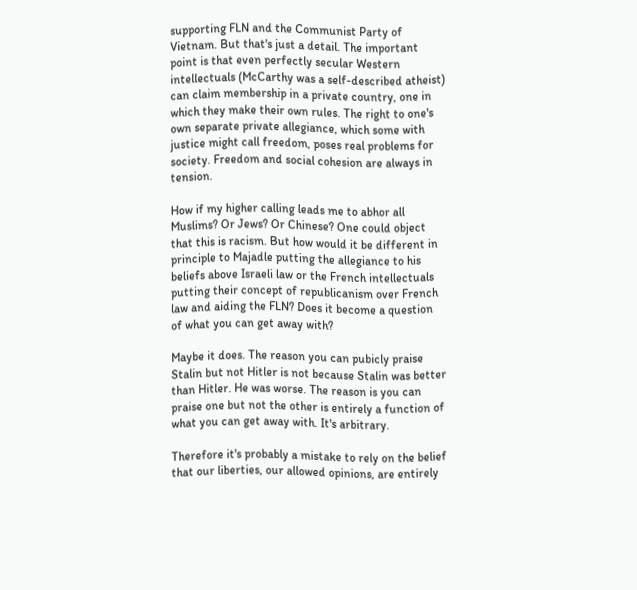supporting FLN and the Communist Party of Vietnam. But that's just a detail. The important point is that even perfectly secular Western intellectuals (McCarthy was a self-described atheist) can claim membership in a private country, one in which they make their own rules. The right to one's own separate private allegiance, which some with justice might call freedom, poses real problems for society. Freedom and social cohesion are always in tension.

How if my higher calling leads me to abhor all Muslims? Or Jews? Or Chinese? One could object that this is racism. But how would it be different in principle to Majadle putting the allegiance to his beliefs above Israeli law or the French intellectuals putting their concept of republicanism over French law and aiding the FLN? Does it become a question of what you can get away with?

Maybe it does. The reason you can pubicly praise Stalin but not Hitler is not because Stalin was better than Hitler. He was worse. The reason is you can praise one but not the other is entirely a function of what you can get away with. It's arbitrary.

Therefore it's probably a mistake to rely on the belief that our liberties, our allowed opinions, are entirely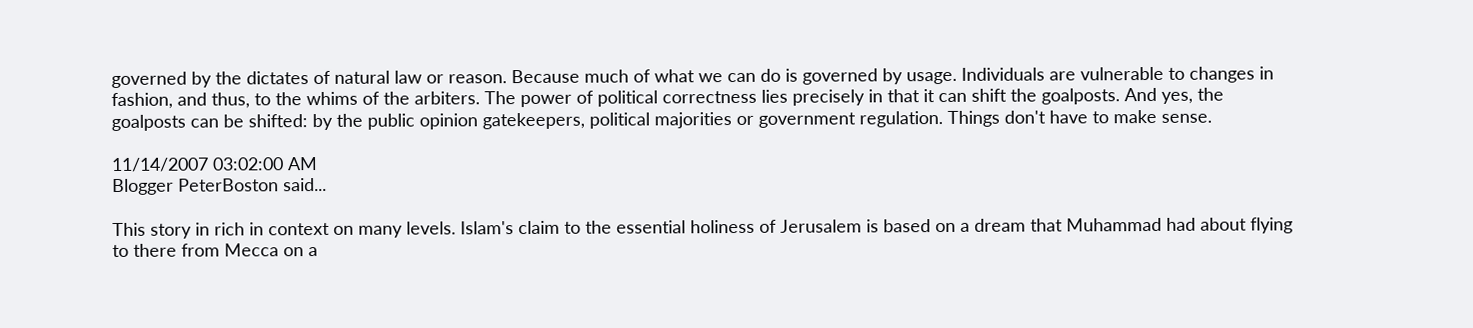governed by the dictates of natural law or reason. Because much of what we can do is governed by usage. Individuals are vulnerable to changes in fashion, and thus, to the whims of the arbiters. The power of political correctness lies precisely in that it can shift the goalposts. And yes, the goalposts can be shifted: by the public opinion gatekeepers, political majorities or government regulation. Things don't have to make sense.

11/14/2007 03:02:00 AM
Blogger PeterBoston said...

This story in rich in context on many levels. Islam's claim to the essential holiness of Jerusalem is based on a dream that Muhammad had about flying to there from Mecca on a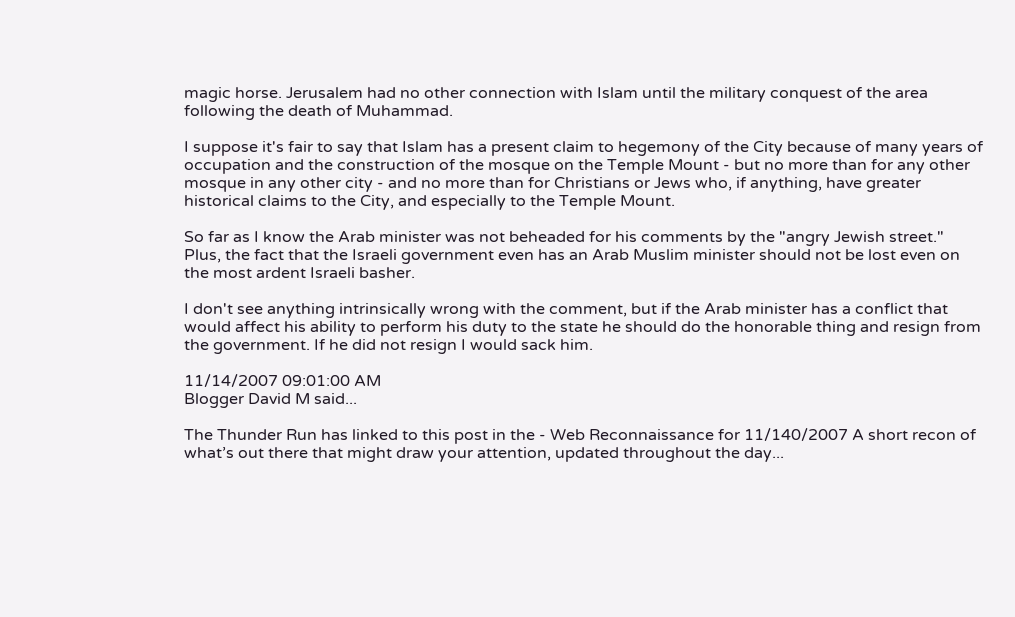magic horse. Jerusalem had no other connection with Islam until the military conquest of the area following the death of Muhammad.

I suppose it's fair to say that Islam has a present claim to hegemony of the City because of many years of occupation and the construction of the mosque on the Temple Mount - but no more than for any other mosque in any other city - and no more than for Christians or Jews who, if anything, have greater historical claims to the City, and especially to the Temple Mount.

So far as I know the Arab minister was not beheaded for his comments by the "angry Jewish street." Plus, the fact that the Israeli government even has an Arab Muslim minister should not be lost even on the most ardent Israeli basher.

I don't see anything intrinsically wrong with the comment, but if the Arab minister has a conflict that would affect his ability to perform his duty to the state he should do the honorable thing and resign from the government. If he did not resign I would sack him.

11/14/2007 09:01:00 AM
Blogger David M said...

The Thunder Run has linked to this post in the - Web Reconnaissance for 11/140/2007 A short recon of what’s out there that might draw your attention, updated throughout the day...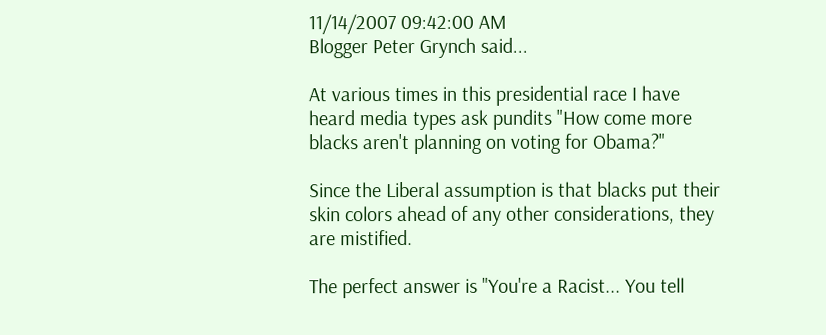11/14/2007 09:42:00 AM
Blogger Peter Grynch said...

At various times in this presidential race I have heard media types ask pundits "How come more blacks aren't planning on voting for Obama?"

Since the Liberal assumption is that blacks put their skin colors ahead of any other considerations, they are mistified.

The perfect answer is "You're a Racist... You tell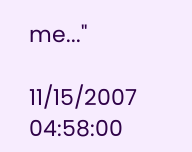me..."

11/15/2007 04:58:00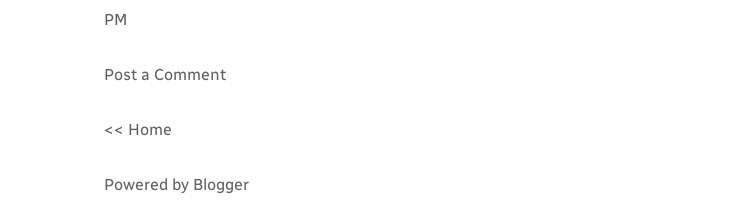PM

Post a Comment

<< Home

Powered by Blogger